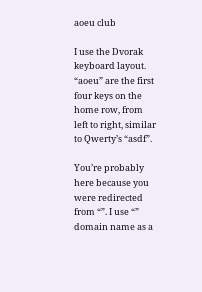aoeu club

I use the Dvorak keyboard layout. “aoeu” are the first four keys on the home row, from left to right, similar to Qwerty’s “asdf”.

You’re probably here because you were redirected from “”. I use “” domain name as a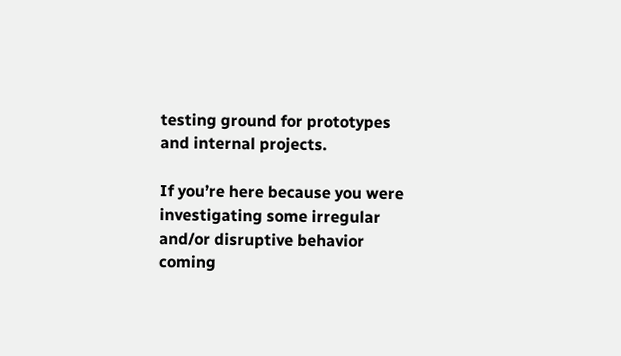testing ground for prototypes and internal projects.

If you’re here because you were investigating some irregular and/or disruptive behavior coming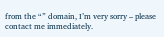from the “” domain, I’m very sorry – please contact me immediately.